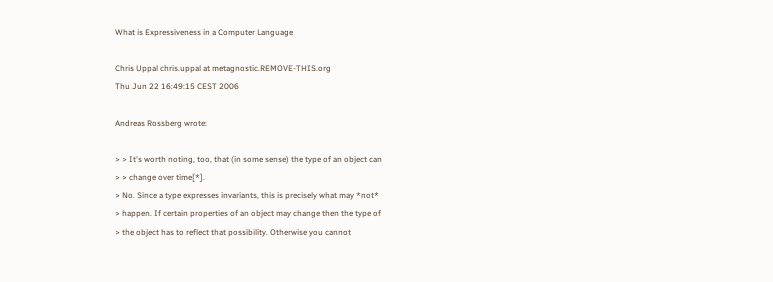What is Expressiveness in a Computer Language

Chris Uppal chris.uppal at metagnostic.REMOVE-THIS.org
Thu Jun 22 16:49:15 CEST 2006

Andreas Rossberg wrote:

> > It's worth noting, too, that (in some sense) the type of an object can
> > change over time[*].
> No. Since a type expresses invariants, this is precisely what may *not*
> happen. If certain properties of an object may change then the type of
> the object has to reflect that possibility. Otherwise you cannot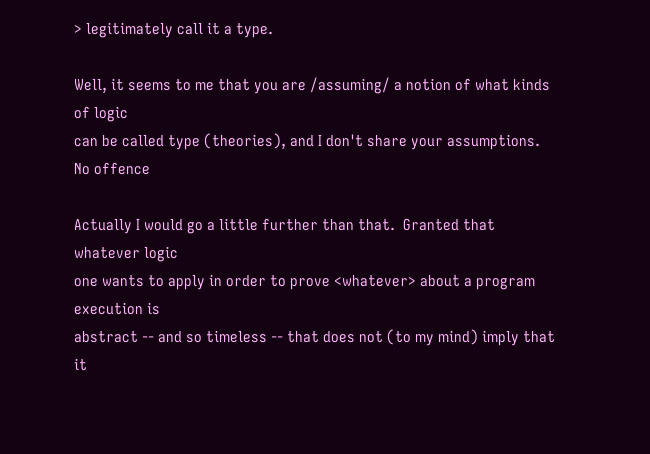> legitimately call it a type.

Well, it seems to me that you are /assuming/ a notion of what kinds of logic
can be called type (theories), and I don't share your assumptions.  No offence

Actually I would go a little further than that.  Granted that whatever logic
one wants to apply in order to prove <whatever> about a program execution is
abstract -- and so timeless -- that does not (to my mind) imply that it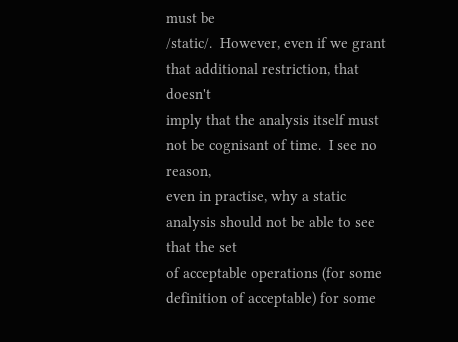must be
/static/.  However, even if we grant that additional restriction, that doesn't
imply that the analysis itself must not be cognisant of time.  I see no reason,
even in practise, why a static analysis should not be able to see that the set
of acceptable operations (for some definition of acceptable) for some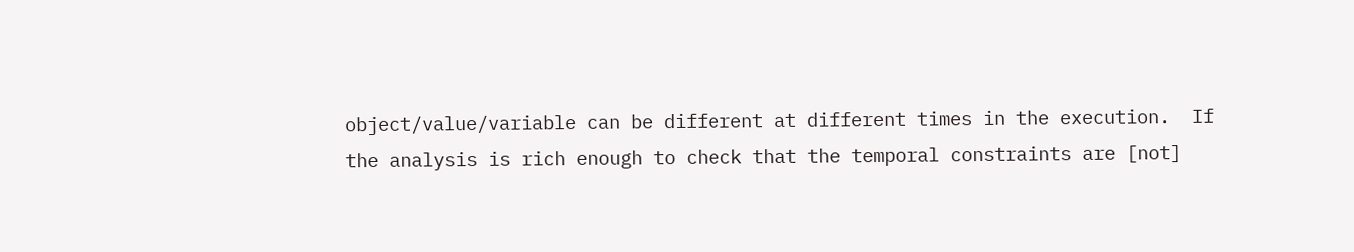object/value/variable can be different at different times in the execution.  If
the analysis is rich enough to check that the temporal constraints are [not]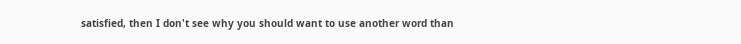satisfied, then I don't see why you should want to use another word than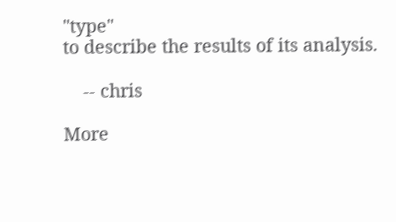"type"
to describe the results of its analysis.

    -- chris

More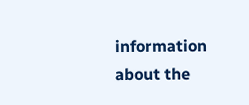information about the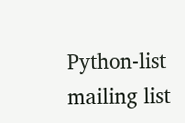Python-list mailing list